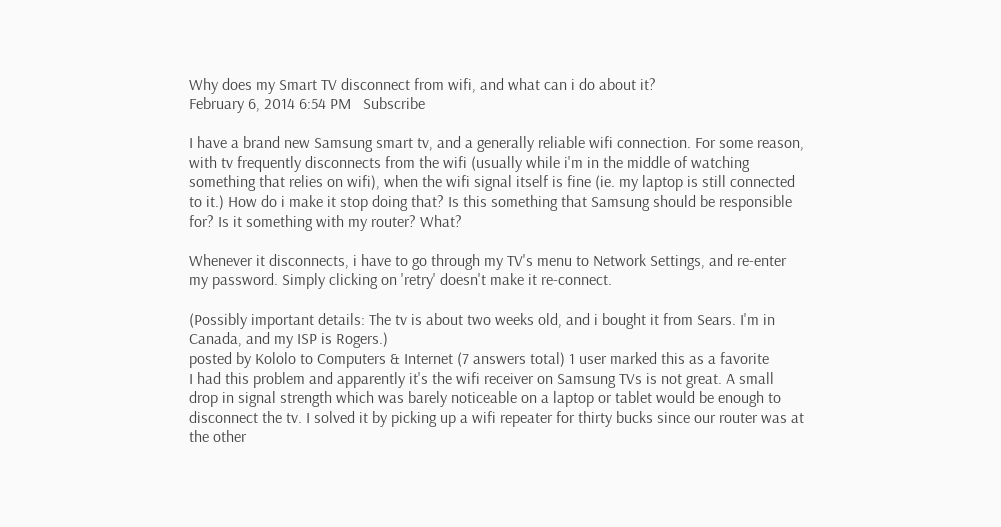Why does my Smart TV disconnect from wifi, and what can i do about it?
February 6, 2014 6:54 PM   Subscribe

I have a brand new Samsung smart tv, and a generally reliable wifi connection. For some reason, with tv frequently disconnects from the wifi (usually while i'm in the middle of watching something that relies on wifi), when the wifi signal itself is fine (ie. my laptop is still connected to it.) How do i make it stop doing that? Is this something that Samsung should be responsible for? Is it something with my router? What?

Whenever it disconnects, i have to go through my TV's menu to Network Settings, and re-enter my password. Simply clicking on 'retry' doesn't make it re-connect.

(Possibly important details: The tv is about two weeks old, and i bought it from Sears. I'm in Canada, and my ISP is Rogers.)
posted by Kololo to Computers & Internet (7 answers total) 1 user marked this as a favorite
I had this problem and apparently it's the wifi receiver on Samsung TVs is not great. A small drop in signal strength which was barely noticeable on a laptop or tablet would be enough to disconnect the tv. I solved it by picking up a wifi repeater for thirty bucks since our router was at the other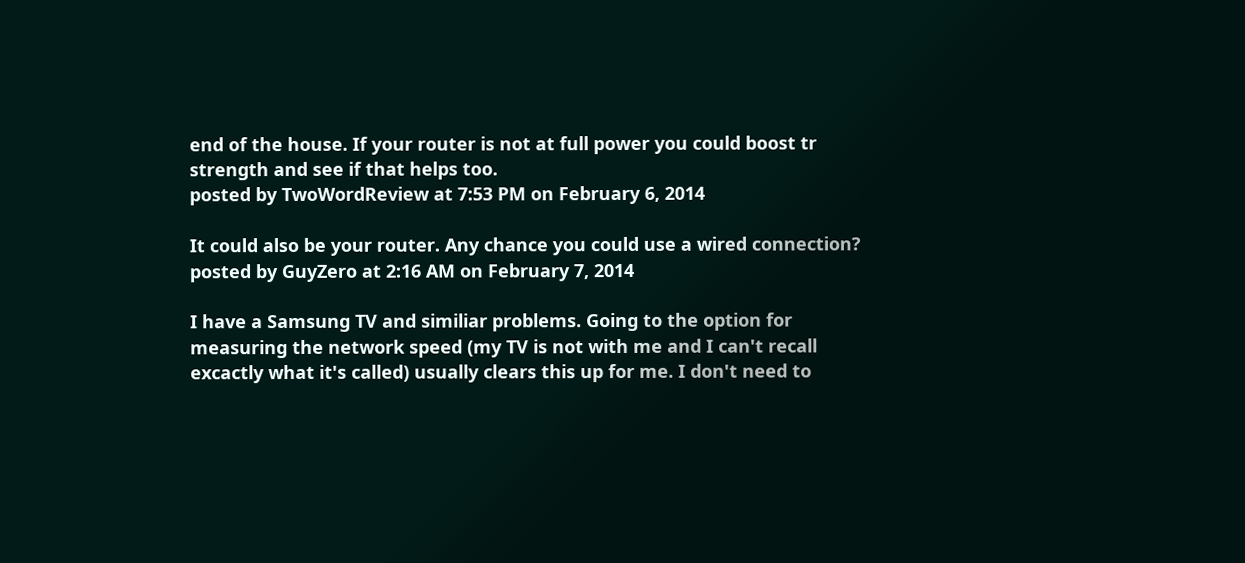end of the house. If your router is not at full power you could boost tr strength and see if that helps too.
posted by TwoWordReview at 7:53 PM on February 6, 2014

It could also be your router. Any chance you could use a wired connection?
posted by GuyZero at 2:16 AM on February 7, 2014

I have a Samsung TV and similiar problems. Going to the option for measuring the network speed (my TV is not with me and I can't recall excactly what it's called) usually clears this up for me. I don't need to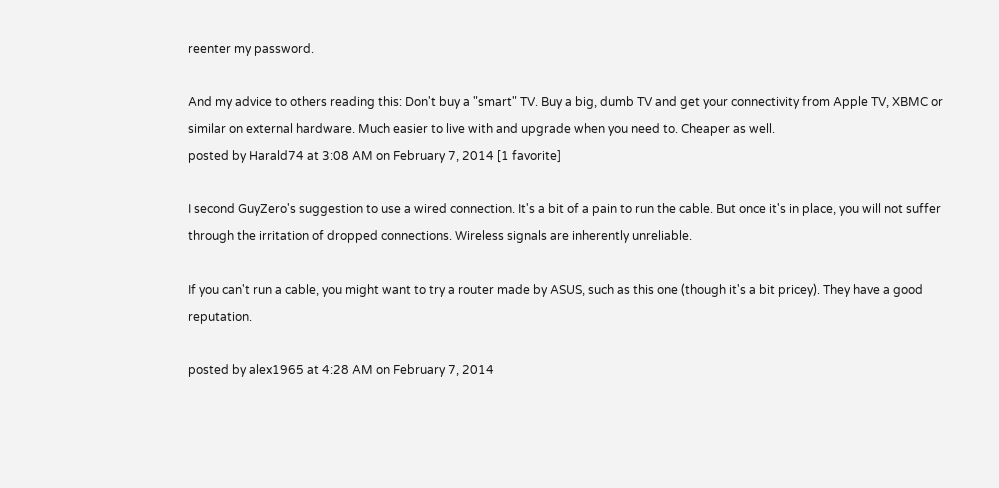reenter my password.

And my advice to others reading this: Don't buy a "smart" TV. Buy a big, dumb TV and get your connectivity from Apple TV, XBMC or similar on external hardware. Much easier to live with and upgrade when you need to. Cheaper as well.
posted by Harald74 at 3:08 AM on February 7, 2014 [1 favorite]

I second GuyZero's suggestion to use a wired connection. It's a bit of a pain to run the cable. But once it's in place, you will not suffer through the irritation of dropped connections. Wireless signals are inherently unreliable.

If you can't run a cable, you might want to try a router made by ASUS, such as this one (though it's a bit pricey). They have a good reputation.

posted by alex1965 at 4:28 AM on February 7, 2014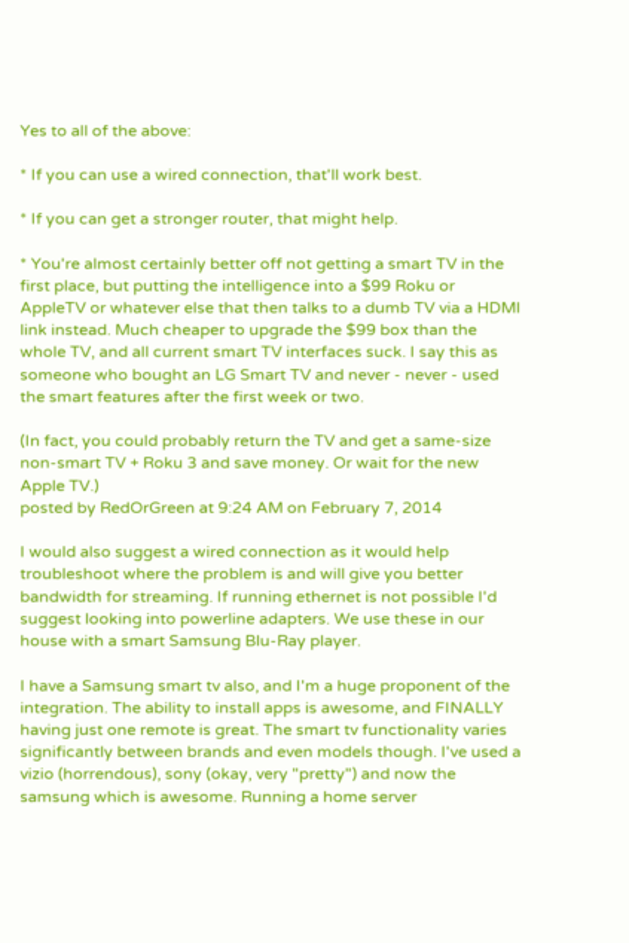Yes to all of the above:

* If you can use a wired connection, that'll work best.

* If you can get a stronger router, that might help.

* You're almost certainly better off not getting a smart TV in the first place, but putting the intelligence into a $99 Roku or AppleTV or whatever else that then talks to a dumb TV via a HDMI link instead. Much cheaper to upgrade the $99 box than the whole TV, and all current smart TV interfaces suck. I say this as someone who bought an LG Smart TV and never - never - used the smart features after the first week or two.

(In fact, you could probably return the TV and get a same-size non-smart TV + Roku 3 and save money. Or wait for the new Apple TV.)
posted by RedOrGreen at 9:24 AM on February 7, 2014

I would also suggest a wired connection as it would help troubleshoot where the problem is and will give you better bandwidth for streaming. If running ethernet is not possible I'd suggest looking into powerline adapters. We use these in our house with a smart Samsung Blu-Ray player.

I have a Samsung smart tv also, and I'm a huge proponent of the integration. The ability to install apps is awesome, and FINALLY having just one remote is great. The smart tv functionality varies significantly between brands and even models though. I've used a vizio (horrendous), sony (okay, very "pretty") and now the samsung which is awesome. Running a home server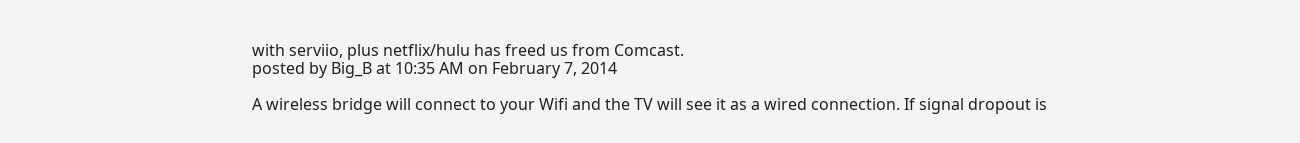with serviio, plus netflix/hulu has freed us from Comcast.
posted by Big_B at 10:35 AM on February 7, 2014

A wireless bridge will connect to your Wifi and the TV will see it as a wired connection. If signal dropout is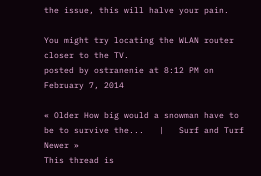the issue, this will halve your pain.

You might try locating the WLAN router closer to the TV.
posted by ostranenie at 8:12 PM on February 7, 2014

« Older How big would a snowman have to be to survive the...   |   Surf and Turf Newer »
This thread is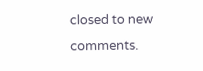closed to new comments.